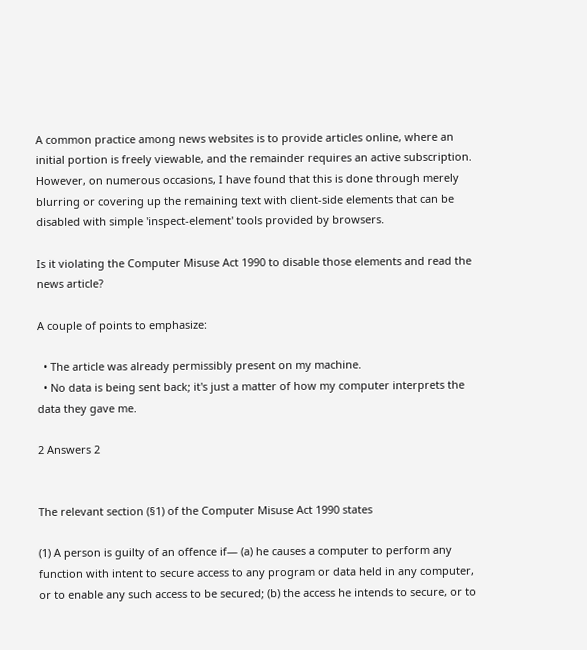A common practice among news websites is to provide articles online, where an initial portion is freely viewable, and the remainder requires an active subscription. However, on numerous occasions, I have found that this is done through merely blurring or covering up the remaining text with client-side elements that can be disabled with simple 'inspect-element' tools provided by browsers.

Is it violating the Computer Misuse Act 1990 to disable those elements and read the news article?

A couple of points to emphasize:

  • The article was already permissibly present on my machine.
  • No data is being sent back; it's just a matter of how my computer interprets the data they gave me.

2 Answers 2


The relevant section (§1) of the Computer Misuse Act 1990 states

(1) A person is guilty of an offence if— (a) he causes a computer to perform any function with intent to secure access to any program or data held in any computer, or to enable any such access to be secured; (b) the access he intends to secure, or to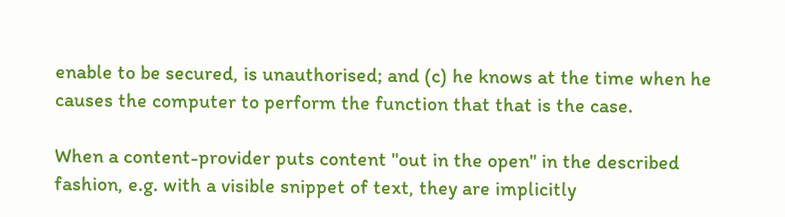enable to be secured, is unauthorised; and (c) he knows at the time when he causes the computer to perform the function that that is the case.

When a content-provider puts content "out in the open" in the described fashion, e.g. with a visible snippet of text, they are implicitly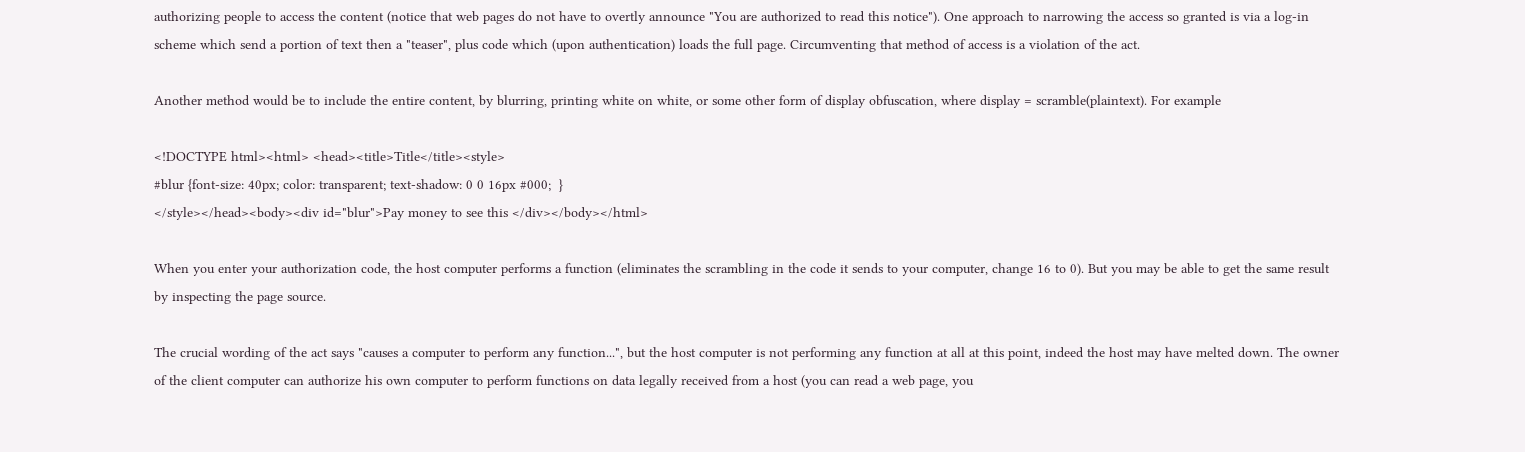authorizing people to access the content (notice that web pages do not have to overtly announce "You are authorized to read this notice"). One approach to narrowing the access so granted is via a log-in scheme which send a portion of text then a "teaser", plus code which (upon authentication) loads the full page. Circumventing that method of access is a violation of the act.

Another method would be to include the entire content, by blurring, printing white on white, or some other form of display obfuscation, where display = scramble(plaintext). For example

<!DOCTYPE html><html> <head><title>Title</title><style>
#blur {font-size: 40px; color: transparent; text-shadow: 0 0 16px #000;  }
</style></head><body><div id="blur">Pay money to see this </div></body></html>

When you enter your authorization code, the host computer performs a function (eliminates the scrambling in the code it sends to your computer, change 16 to 0). But you may be able to get the same result by inspecting the page source.

The crucial wording of the act says "causes a computer to perform any function...", but the host computer is not performing any function at all at this point, indeed the host may have melted down. The owner of the client computer can authorize his own computer to perform functions on data legally received from a host (you can read a web page, you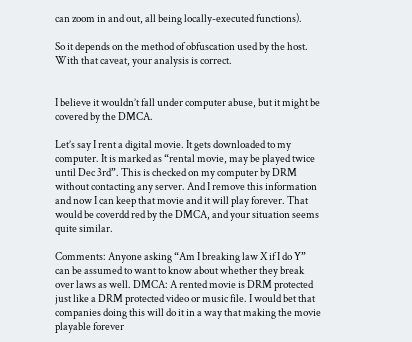can zoom in and out, all being locally-executed functions).

So it depends on the method of obfuscation used by the host. With that caveat, your analysis is correct.


I believe it wouldn’t fall under computer abuse, but it might be covered by the DMCA.

Let’s say I rent a digital movie. It gets downloaded to my computer. It is marked as “rental movie, may be played twice until Dec 3rd”. This is checked on my computer by DRM without contacting any server. And I remove this information and now I can keep that movie and it will play forever. That would be coverdd red by the DMCA, and your situation seems quite similar.

Comments: Anyone asking “Am I breaking law X if I do Y” can be assumed to want to know about whether they break over laws as well. DMCA: A rented movie is DRM protected just like a DRM protected video or music file. I would bet that companies doing this will do it in a way that making the movie playable forever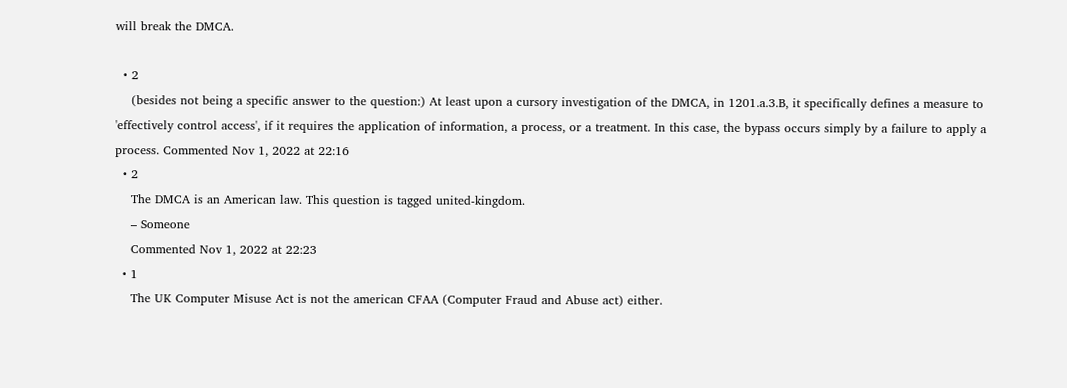will break the DMCA.

  • 2
    (besides not being a specific answer to the question:) At least upon a cursory investigation of the DMCA, in 1201.a.3.B, it specifically defines a measure to 'effectively control access', if it requires the application of information, a process, or a treatment. In this case, the bypass occurs simply by a failure to apply a process. Commented Nov 1, 2022 at 22:16
  • 2
    The DMCA is an American law. This question is tagged united-kingdom.
    – Someone
    Commented Nov 1, 2022 at 22:23
  • 1
    The UK Computer Misuse Act is not the american CFAA (Computer Fraud and Abuse act) either.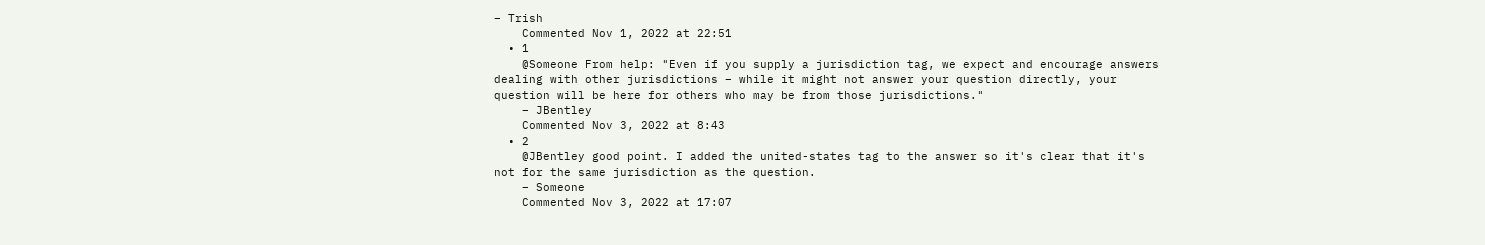– Trish
    Commented Nov 1, 2022 at 22:51
  • 1
    @Someone From help: "Even if you supply a jurisdiction tag, we expect and encourage answers dealing with other jurisdictions – while it might not answer your question directly, your question will be here for others who may be from those jurisdictions."
    – JBentley
    Commented Nov 3, 2022 at 8:43
  • 2
    @JBentley good point. I added the united-states tag to the answer so it's clear that it's not for the same jurisdiction as the question.
    – Someone
    Commented Nov 3, 2022 at 17:07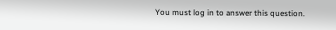You must log in to answer this question.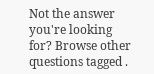Not the answer you're looking for? Browse other questions tagged .